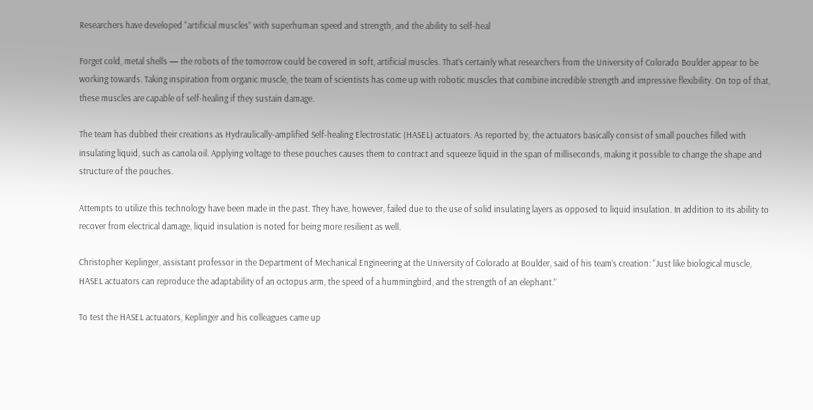Researchers have developed “artificial muscles” with superhuman speed and strength, and the ability to self-heal

Forget cold, metal shells — the robots of the tomorrow could be covered in soft, artificial muscles. That’s certainly what researchers from the University of Colorado Boulder appear to be working towards. Taking inspiration from organic muscle, the team of scientists has come up with robotic muscles that combine incredible strength and impressive flexibility. On top of that, these muscles are capable of self-healing if they sustain damage.

The team has dubbed their creations as Hydraulically-amplified Self-healing Electrostatic (HASEL) actuators. As reported by, the actuators basically consist of small pouches filled with insulating liquid, such as canola oil. Applying voltage to these pouches causes them to contract and squeeze liquid in the span of milliseconds, making it possible to change the shape and structure of the pouches.

Attempts to utilize this technology have been made in the past. They have, however, failed due to the use of solid insulating layers as opposed to liquid insulation. In addition to its ability to recover from electrical damage, liquid insulation is noted for being more resilient as well.

Christopher Keplinger, assistant professor in the Department of Mechanical Engineering at the University of Colorado at Boulder, said of his team’s creation: “Just like biological muscle, HASEL actuators can reproduce the adaptability of an octopus arm, the speed of a hummingbird, and the strength of an elephant.”

To test the HASEL actuators, Keplinger and his colleagues came up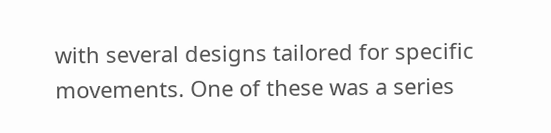with several designs tailored for specific movements. One of these was a series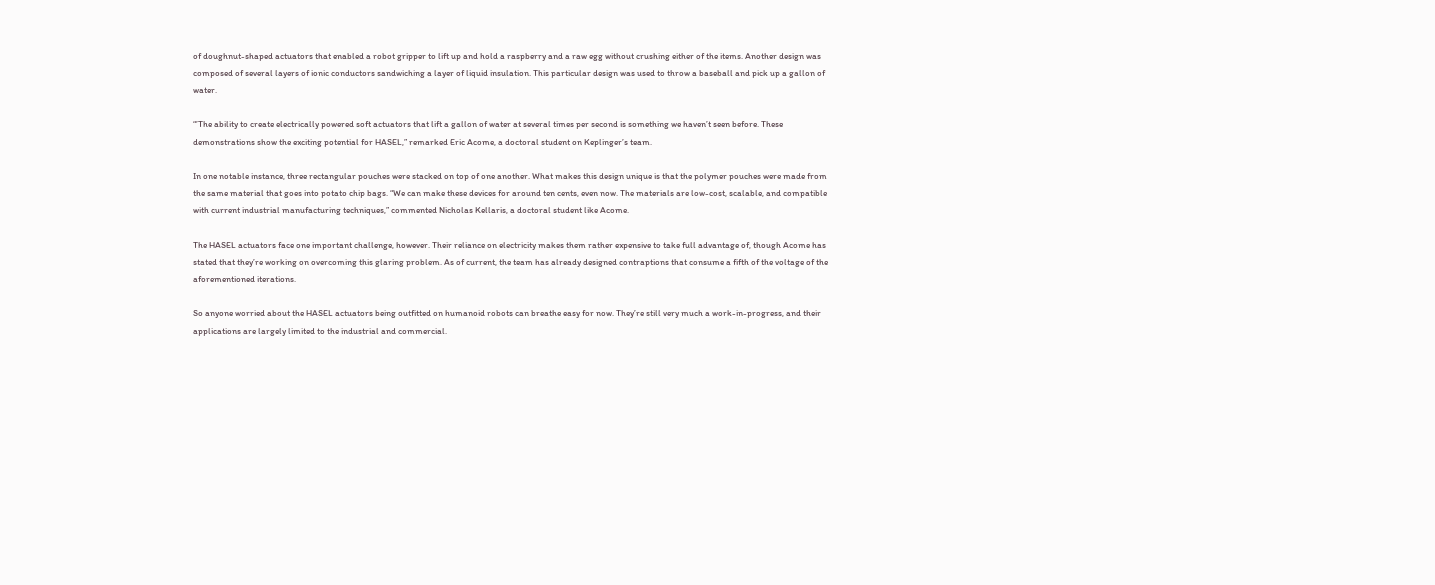of doughnut-shaped actuators that enabled a robot gripper to lift up and hold a raspberry and a raw egg without crushing either of the items. Another design was composed of several layers of ionic conductors sandwiching a layer of liquid insulation. This particular design was used to throw a baseball and pick up a gallon of water.

“’The ability to create electrically powered soft actuators that lift a gallon of water at several times per second is something we haven’t seen before. These demonstrations show the exciting potential for HASEL,” remarked Eric Acome, a doctoral student on Keplinger’s team.

In one notable instance, three rectangular pouches were stacked on top of one another. What makes this design unique is that the polymer pouches were made from the same material that goes into potato chip bags. “We can make these devices for around ten cents, even now. The materials are low-cost, scalable, and compatible with current industrial manufacturing techniques,” commented Nicholas Kellaris, a doctoral student like Acome.

The HASEL actuators face one important challenge, however. Their reliance on electricity makes them rather expensive to take full advantage of, though Acome has stated that they’re working on overcoming this glaring problem. As of current, the team has already designed contraptions that consume a fifth of the voltage of the aforementioned iterations.

So anyone worried about the HASEL actuators being outfitted on humanoid robots can breathe easy for now. They’re still very much a work-in-progress, and their applications are largely limited to the industrial and commercial.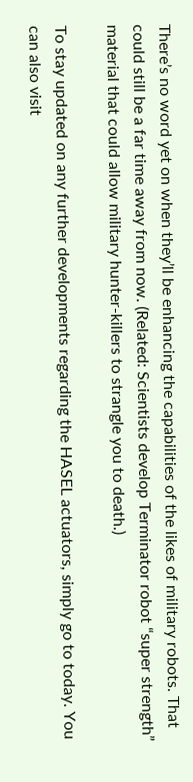There’s no word yet on when they’ll be enhancing the capabilities of the likes of military robots. That could still be a far time away from now. (Related: Scientists develop Terminator robot “super strength” material that could allow military hunter-killers to strangle you to death.)

To stay updated on any further developments regarding the HASEL actuators, simply go to today. You can also visit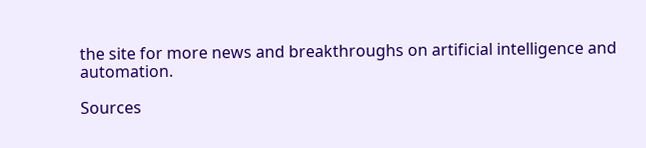the site for more news and breakthroughs on artificial intelligence and automation.

Sources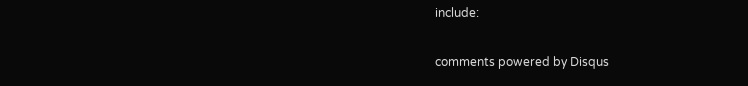include:

comments powered by Disqus